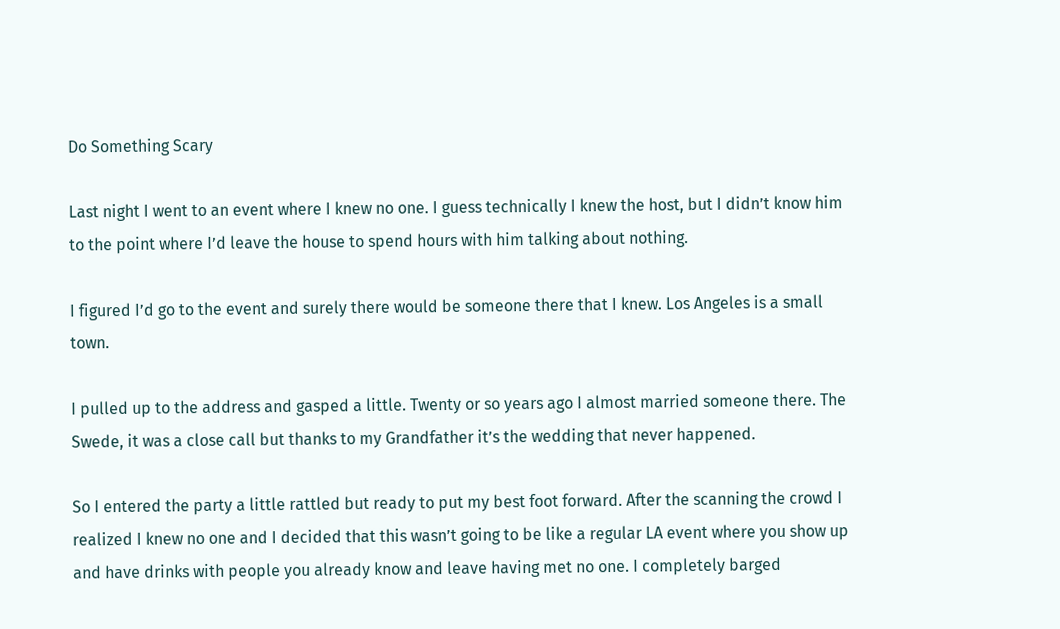Do Something Scary

Last night I went to an event where I knew no one. I guess technically I knew the host, but I didn’t know him to the point where I’d leave the house to spend hours with him talking about nothing.

I figured I’d go to the event and surely there would be someone there that I knew. Los Angeles is a small town.

I pulled up to the address and gasped a little. Twenty or so years ago I almost married someone there. The Swede, it was a close call but thanks to my Grandfather it’s the wedding that never happened.

So I entered the party a little rattled but ready to put my best foot forward. After the scanning the crowd I realized I knew no one and I decided that this wasn’t going to be like a regular LA event where you show up and have drinks with people you already know and leave having met no one. I completely barged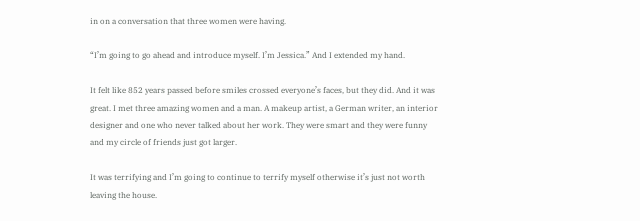in on a conversation that three women were having.

“I’m going to go ahead and introduce myself. I’m Jessica.” And I extended my hand.

It felt like 852 years passed before smiles crossed everyone’s faces, but they did. And it was great. I met three amazing women and a man. A makeup artist, a German writer, an interior designer and one who never talked about her work. They were smart and they were funny and my circle of friends just got larger.

It was terrifying and I’m going to continue to terrify myself otherwise it’s just not worth leaving the house.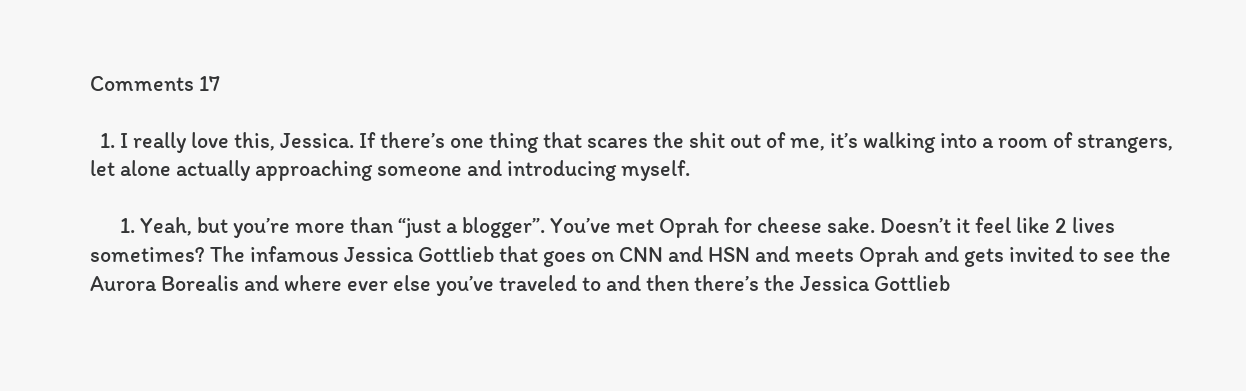Comments 17

  1. I really love this, Jessica. If there’s one thing that scares the shit out of me, it’s walking into a room of strangers, let alone actually approaching someone and introducing myself.

      1. Yeah, but you’re more than “just a blogger”. You’ve met Oprah for cheese sake. Doesn’t it feel like 2 lives sometimes? The infamous Jessica Gottlieb that goes on CNN and HSN and meets Oprah and gets invited to see the Aurora Borealis and where ever else you’ve traveled to and then there’s the Jessica Gottlieb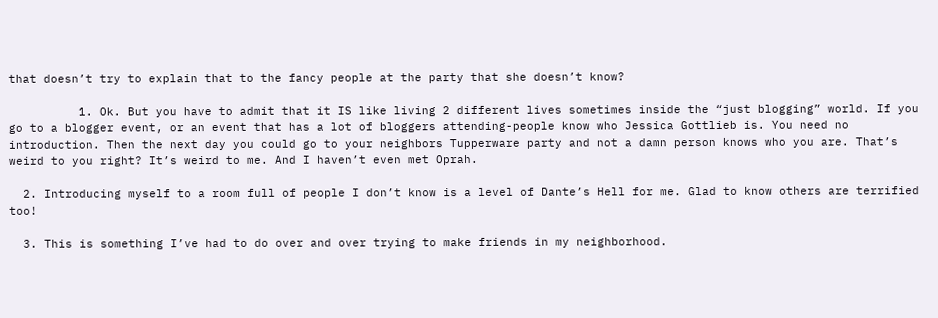that doesn’t try to explain that to the fancy people at the party that she doesn’t know?

          1. Ok. But you have to admit that it IS like living 2 different lives sometimes inside the “just blogging” world. If you go to a blogger event, or an event that has a lot of bloggers attending-people know who Jessica Gottlieb is. You need no introduction. Then the next day you could go to your neighbors Tupperware party and not a damn person knows who you are. That’s weird to you right? It’s weird to me. And I haven’t even met Oprah.

  2. Introducing myself to a room full of people I don’t know is a level of Dante’s Hell for me. Glad to know others are terrified too!

  3. This is something I’ve had to do over and over trying to make friends in my neighborhood.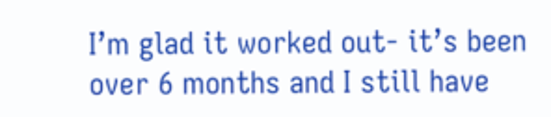I’m glad it worked out- it’s been over 6 months and I still have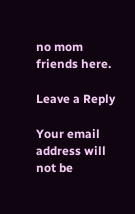no mom friends here.

Leave a Reply

Your email address will not be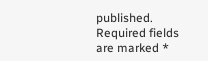published. Required fields are marked *